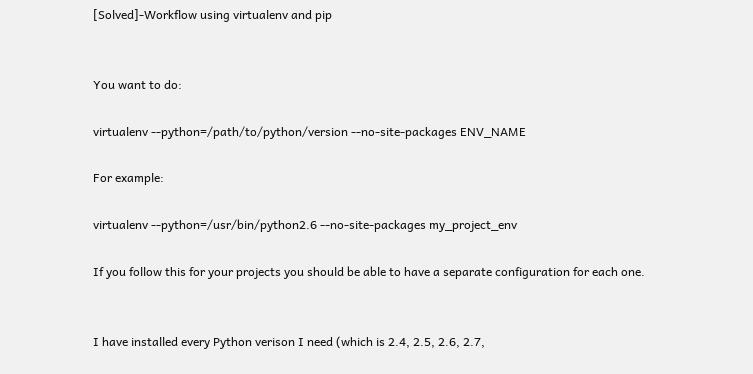[Solved]-Workflow using virtualenv and pip


You want to do:

virtualenv --python=/path/to/python/version --no-site-packages ENV_NAME

For example:

virtualenv --python=/usr/bin/python2.6 --no-site-packages my_project_env

If you follow this for your projects you should be able to have a separate configuration for each one.


I have installed every Python verison I need (which is 2.4, 2.5, 2.6, 2.7,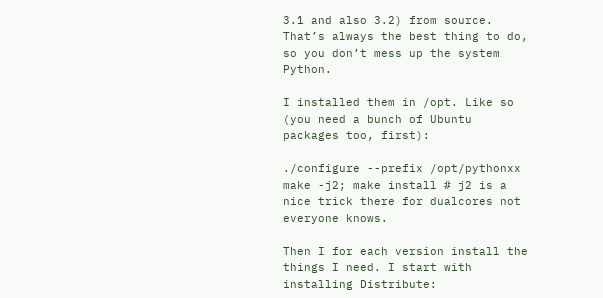3.1 and also 3.2) from source. That’s always the best thing to do, so you don’t mess up the system Python.

I installed them in /opt. Like so (you need a bunch of Ubuntu packages too, first):

./configure --prefix /opt/pythonxx
make -j2; make install # j2 is a nice trick there for dualcores not everyone knows.

Then I for each version install the things I need. I start with installing Distribute: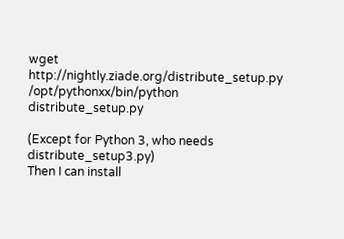wget http://nightly.ziade.org/distribute_setup.py
/opt/pythonxx/bin/python distribute_setup.py

(Except for Python 3, who needs distribute_setup3.py)
Then I can install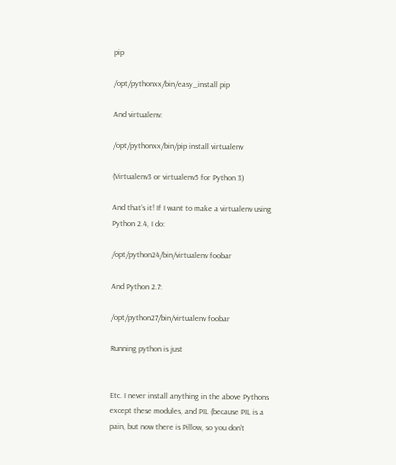pip

/opt/pythonxx/bin/easy_install pip

And virtualenv:

/opt/pythonxx/bin/pip install virtualenv

(Virtualenv3 or virtualenv5 for Python 3)

And that’s it! If I want to make a virtualenv using Python 2.4, I do:

/opt/python24/bin/virtualenv foobar

And Python 2.7:

/opt/python27/bin/virtualenv foobar

Running python is just


Etc. I never install anything in the above Pythons except these modules, and PIL (because PIL is a pain, but now there is Pillow, so you don’t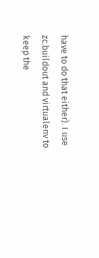have to do that either). I use zc.buildout and virtualenv to keep the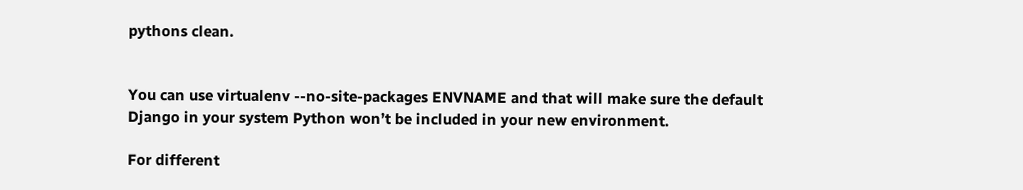pythons clean.


You can use virtualenv --no-site-packages ENVNAME and that will make sure the default Django in your system Python won’t be included in your new environment.

For different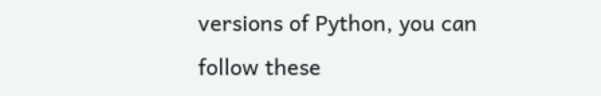versions of Python, you can follow these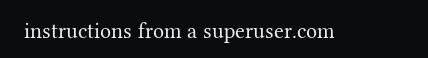instructions from a superuser.com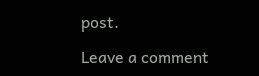post.

Leave a comment